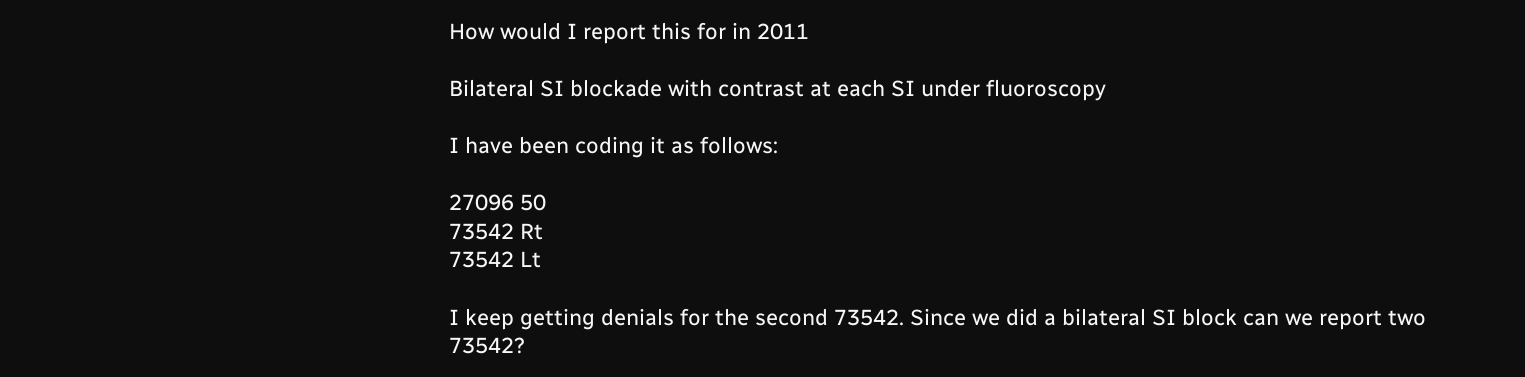How would I report this for in 2011

Bilateral SI blockade with contrast at each SI under fluoroscopy

I have been coding it as follows:

27096 50
73542 Rt
73542 Lt

I keep getting denials for the second 73542. Since we did a bilateral SI block can we report two 73542?